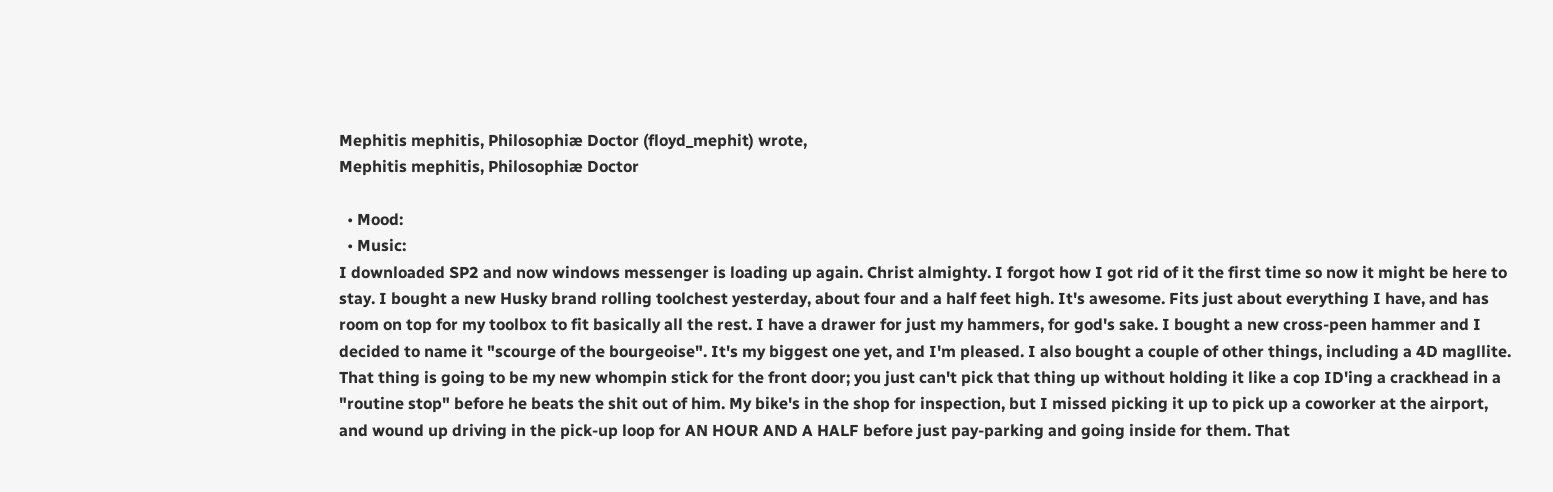Mephitis mephitis, Philosophiæ Doctor (floyd_mephit) wrote,
Mephitis mephitis, Philosophiæ Doctor

  • Mood:
  • Music:
I downloaded SP2 and now windows messenger is loading up again. Christ almighty. I forgot how I got rid of it the first time so now it might be here to stay. I bought a new Husky brand rolling toolchest yesterday, about four and a half feet high. It's awesome. Fits just about everything I have, and has room on top for my toolbox to fit basically all the rest. I have a drawer for just my hammers, for god's sake. I bought a new cross-peen hammer and I decided to name it "scourge of the bourgeoise". It's my biggest one yet, and I'm pleased. I also bought a couple of other things, including a 4D magllite. That thing is going to be my new whompin stick for the front door; you just can't pick that thing up without holding it like a cop ID'ing a crackhead in a "routine stop" before he beats the shit out of him. My bike's in the shop for inspection, but I missed picking it up to pick up a coworker at the airport, and wound up driving in the pick-up loop for AN HOUR AND A HALF before just pay-parking and going inside for them. That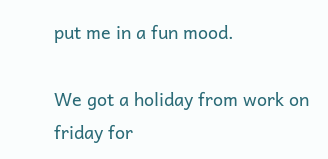put me in a fun mood.

We got a holiday from work on friday for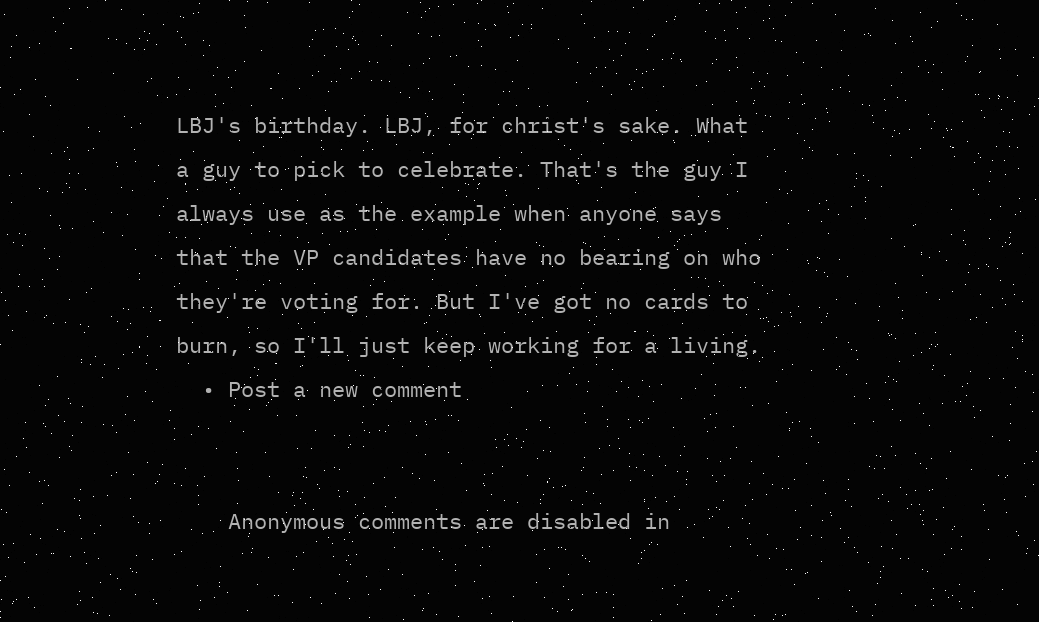LBJ's birthday. LBJ, for christ's sake. What a guy to pick to celebrate. That's the guy I always use as the example when anyone says that the VP candidates have no bearing on who they're voting for. But I've got no cards to burn, so I'll just keep working for a living.
  • Post a new comment


    Anonymous comments are disabled in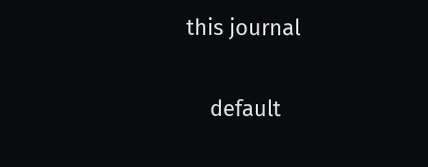this journal

    default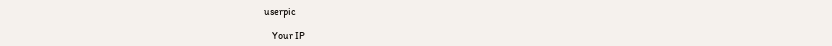userpic

    Your IP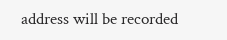address will be recorded